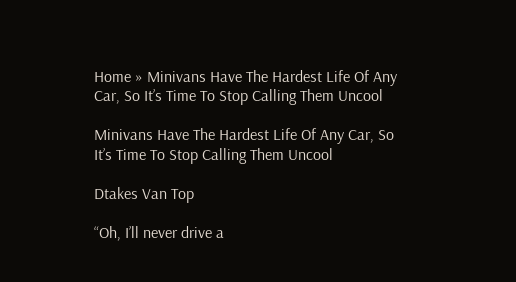Home » Minivans Have The Hardest Life Of Any Car, So It’s Time To Stop Calling Them Uncool

Minivans Have The Hardest Life Of Any Car, So It’s Time To Stop Calling Them Uncool

Dtakes Van Top

“Oh, I’ll never drive a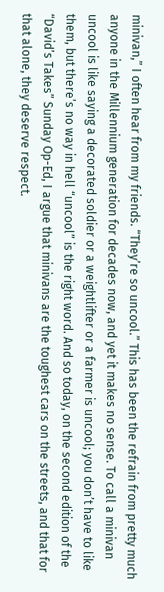minivan,” I often hear from my friends. “They’re so uncool.” This has been the refrain from pretty much anyone in the Millennium generation for decades now, and yet it makes no sense. To call a minivan uncool is like saying a decorated soldier or a weightlifter or a farmer is uncool; you don’t have to like them, but there’s no way in hell “uncool” is the right word. And so today, on the second edition of the “David’s Takes” Sunday Op-Ed, I argue that minivans are the toughest cars on the streets, and that for that alone, they deserve respect.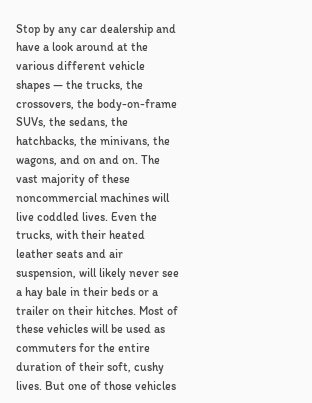Stop by any car dealership and have a look around at the various different vehicle shapes — the trucks, the crossovers, the body-on-frame SUVs, the sedans, the hatchbacks, the minivans, the wagons, and on and on. The vast majority of these noncommercial machines will live coddled lives. Even the trucks, with their heated leather seats and air suspension, will likely never see a hay bale in their beds or a trailer on their hitches. Most of these vehicles will be used as commuters for the entire duration of their soft, cushy lives. But one of those vehicles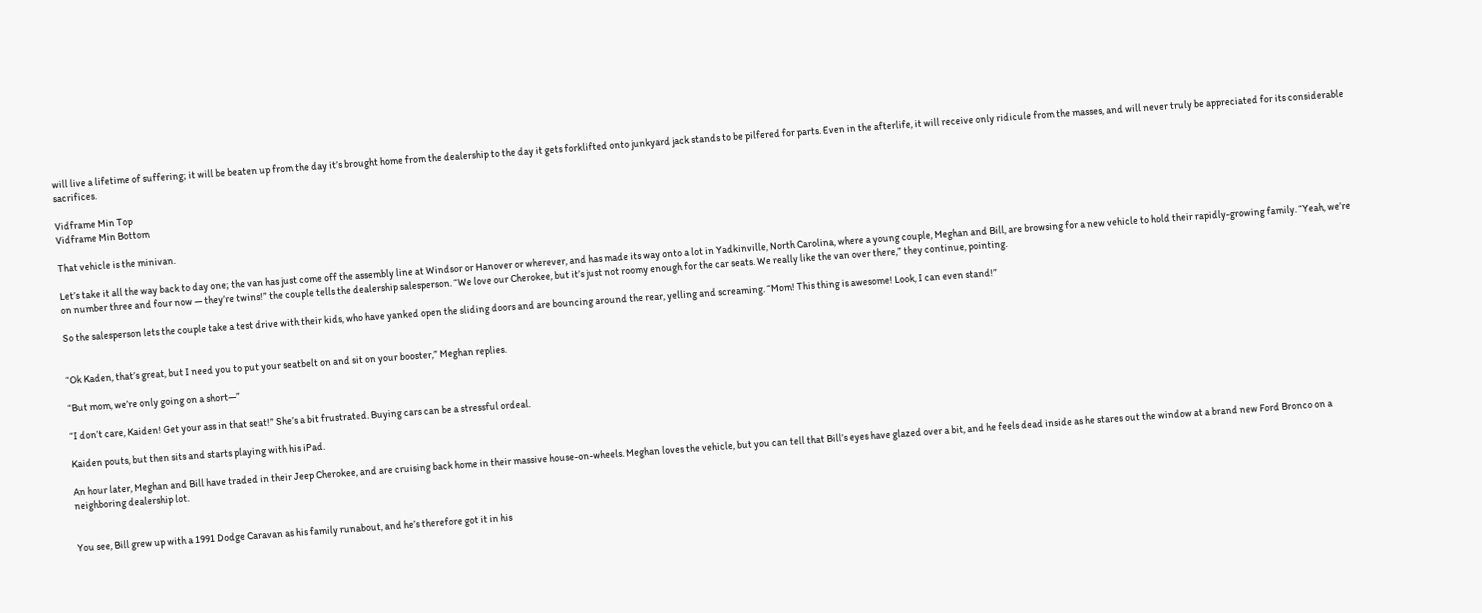will live a lifetime of suffering; it will be beaten up from the day it’s brought home from the dealership to the day it gets forklifted onto junkyard jack stands to be pilfered for parts. Even in the afterlife, it will receive only ridicule from the masses, and will never truly be appreciated for its considerable sacrifices.

Vidframe Min Top
Vidframe Min Bottom

That vehicle is the minivan.

Let’s take it all the way back to day one; the van has just come off the assembly line at Windsor or Hanover or wherever, and has made its way onto a lot in Yadkinville, North Carolina, where a young couple, Meghan and Bill, are browsing for a new vehicle to hold their rapidly-growing family. “Yeah, we’re on number three and four now — they’re twins!” the couple tells the dealership salesperson. “We love our Cherokee, but it’s just not roomy enough for the car seats. We really like the van over there,” they continue, pointing.

So the salesperson lets the couple take a test drive with their kids, who have yanked open the sliding doors and are bouncing around the rear, yelling and screaming. “Mom! This thing is awesome! Look, I can even stand!”


“Ok Kaden, that’s great, but I need you to put your seatbelt on and sit on your booster,” Meghan replies.

“But mom, we’re only going on a short—”

“I don’t care, Kaiden! Get your ass in that seat!” She’s a bit frustrated. Buying cars can be a stressful ordeal.

Kaiden pouts, but then sits and starts playing with his iPad.

An hour later, Meghan and Bill have traded in their Jeep Cherokee, and are cruising back home in their massive house-on-wheels. Meghan loves the vehicle, but you can tell that Bill’s eyes have glazed over a bit, and he feels dead inside as he stares out the window at a brand new Ford Bronco on a neighboring dealership lot.


You see, Bill grew up with a 1991 Dodge Caravan as his family runabout, and he’s therefore got it in his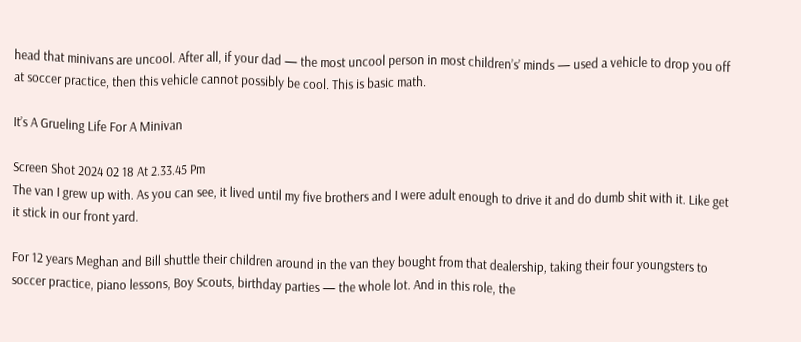head that minivans are uncool. After all, if your dad — the most uncool person in most children’s’ minds — used a vehicle to drop you off at soccer practice, then this vehicle cannot possibly be cool. This is basic math.

It’s A Grueling Life For A Minivan

Screen Shot 2024 02 18 At 2.33.45 Pm
The van I grew up with. As you can see, it lived until my five brothers and I were adult enough to drive it and do dumb shit with it. Like get it stick in our front yard.

For 12 years Meghan and Bill shuttle their children around in the van they bought from that dealership, taking their four youngsters to soccer practice, piano lessons, Boy Scouts, birthday parties — the whole lot. And in this role, the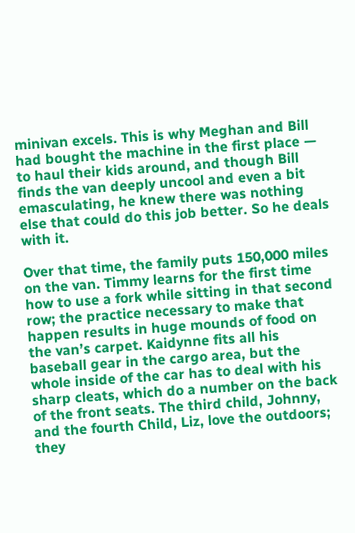minivan excels. This is why Meghan and Bill had bought the machine in the first place — to haul their kids around, and though Bill finds the van deeply uncool and even a bit emasculating, he knew there was nothing else that could do this job better. So he deals with it.

Over that time, the family puts 150,000 miles on the van. Timmy learns for the first time how to use a fork while sitting in that second row; the practice necessary to make that happen results in huge mounds of food on the van’s carpet. Kaidynne fits all his baseball gear in the cargo area, but the whole inside of the car has to deal with his sharp cleats, which do a number on the back of the front seats. The third child, Johnny, and the fourth Child, Liz, love the outdoors; they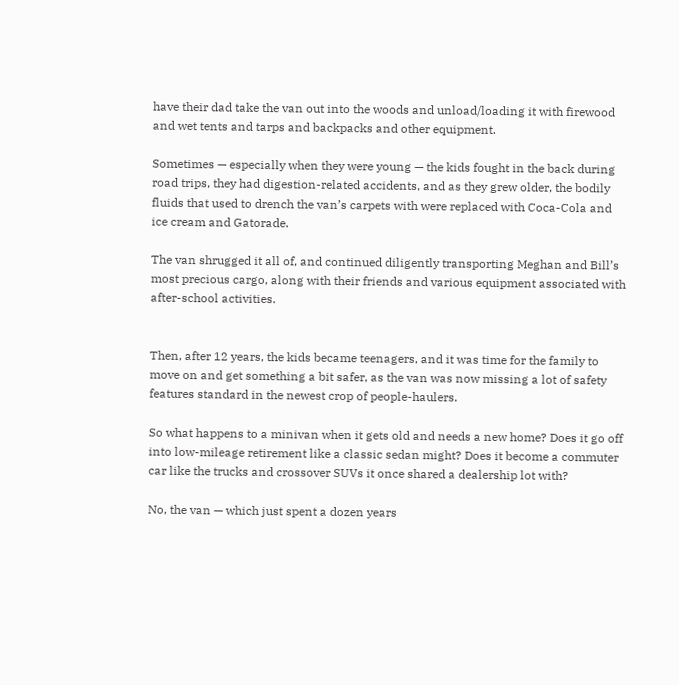have their dad take the van out into the woods and unload/loading it with firewood and wet tents and tarps and backpacks and other equipment.

Sometimes — especially when they were young — the kids fought in the back during road trips, they had digestion-related accidents, and as they grew older, the bodily fluids that used to drench the van’s carpets with were replaced with Coca-Cola and ice cream and Gatorade.

The van shrugged it all of, and continued diligently transporting Meghan and Bill’s most precious cargo, along with their friends and various equipment associated with after-school activities.


Then, after 12 years, the kids became teenagers, and it was time for the family to move on and get something a bit safer, as the van was now missing a lot of safety features standard in the newest crop of people-haulers.

So what happens to a minivan when it gets old and needs a new home? Does it go off into low-mileage retirement like a classic sedan might? Does it become a commuter car like the trucks and crossover SUVs it once shared a dealership lot with?

No, the van — which just spent a dozen years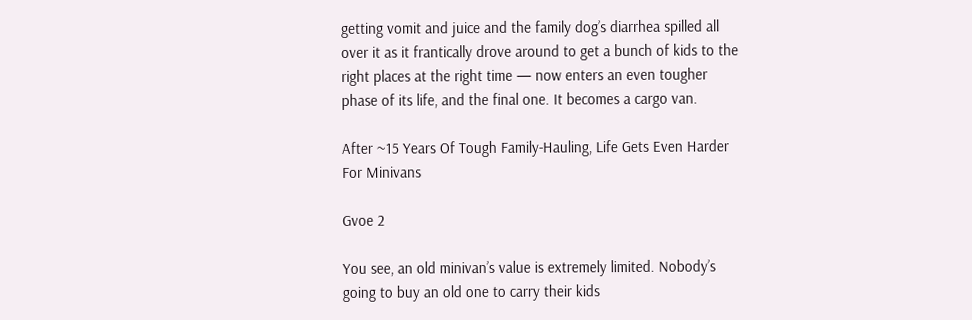getting vomit and juice and the family dog’s diarrhea spilled all over it as it frantically drove around to get a bunch of kids to the right places at the right time — now enters an even tougher phase of its life, and the final one. It becomes a cargo van.

After ~15 Years Of Tough Family-Hauling, Life Gets Even Harder For Minivans

Gvoe 2

You see, an old minivan’s value is extremely limited. Nobody’s going to buy an old one to carry their kids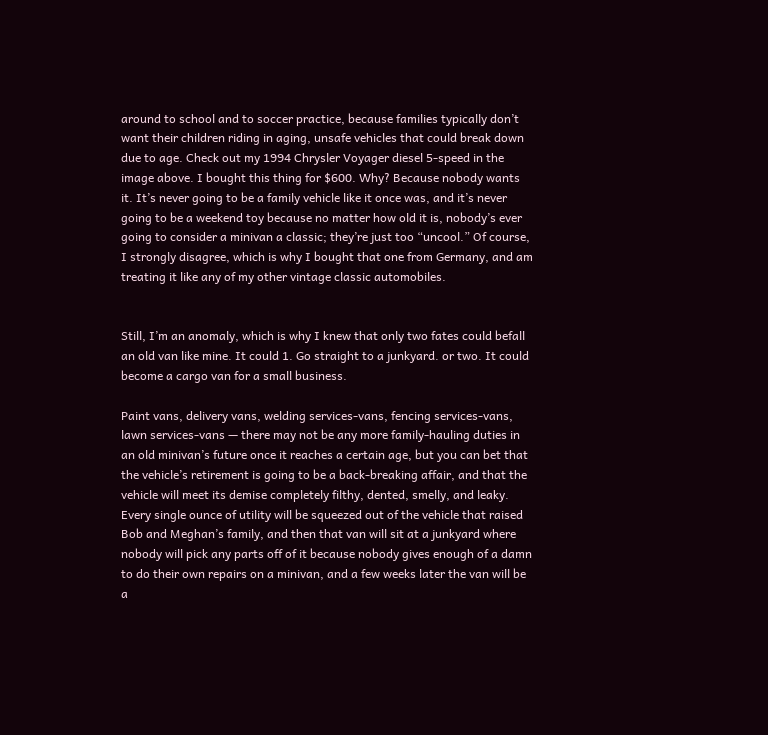around to school and to soccer practice, because families typically don’t want their children riding in aging, unsafe vehicles that could break down due to age. Check out my 1994 Chrysler Voyager diesel 5-speed in the image above. I bought this thing for $600. Why? Because nobody wants it. It’s never going to be a family vehicle like it once was, and it’s never going to be a weekend toy because no matter how old it is, nobody’s ever going to consider a minivan a classic; they’re just too “uncool.” Of course, I strongly disagree, which is why I bought that one from Germany, and am treating it like any of my other vintage classic automobiles.


Still, I’m an anomaly, which is why I knew that only two fates could befall an old van like mine. It could 1. Go straight to a junkyard. or two. It could become a cargo van for a small business.

Paint vans, delivery vans, welding services-vans, fencing services-vans, lawn services-vans — there may not be any more family-hauling duties in an old minivan’s future once it reaches a certain age, but you can bet that the vehicle’s retirement is going to be a back-breaking affair, and that the vehicle will meet its demise completely filthy, dented, smelly, and leaky. Every single ounce of utility will be squeezed out of the vehicle that raised Bob and Meghan’s family, and then that van will sit at a junkyard where nobody will pick any parts off of it because nobody gives enough of a damn to do their own repairs on a minivan, and a few weeks later the van will be a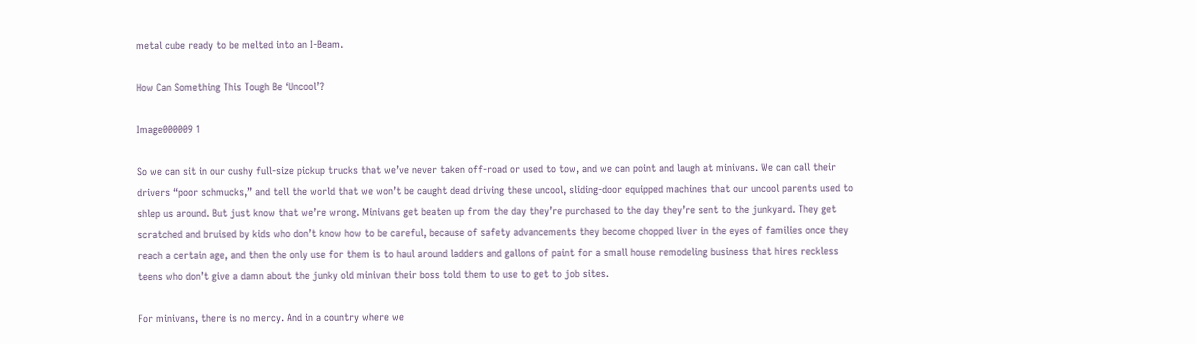metal cube ready to be melted into an I-Beam.

How Can Something This Tough Be ‘Uncool’?

Image000009 1

So we can sit in our cushy full-size pickup trucks that we’ve never taken off-road or used to tow, and we can point and laugh at minivans. We can call their drivers “poor schmucks,” and tell the world that we won’t be caught dead driving these uncool, sliding-door equipped machines that our uncool parents used to shlep us around. But just know that we’re wrong. Minivans get beaten up from the day they’re purchased to the day they’re sent to the junkyard. They get scratched and bruised by kids who don’t know how to be careful, because of safety advancements they become chopped liver in the eyes of families once they reach a certain age, and then the only use for them is to haul around ladders and gallons of paint for a small house remodeling business that hires reckless teens who don’t give a damn about the junky old minivan their boss told them to use to get to job sites.

For minivans, there is no mercy. And in a country where we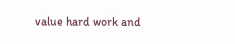value hard work and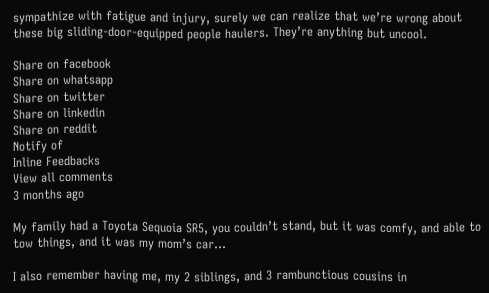sympathize with fatigue and injury, surely we can realize that we’re wrong about these big sliding-door-equipped people haulers. They’re anything but uncool.

Share on facebook
Share on whatsapp
Share on twitter
Share on linkedin
Share on reddit
Notify of
Inline Feedbacks
View all comments
3 months ago

My family had a Toyota Sequoia SR5, you couldn’t stand, but it was comfy, and able to tow things, and it was my mom’s car…

I also remember having me, my 2 siblings, and 3 rambunctious cousins in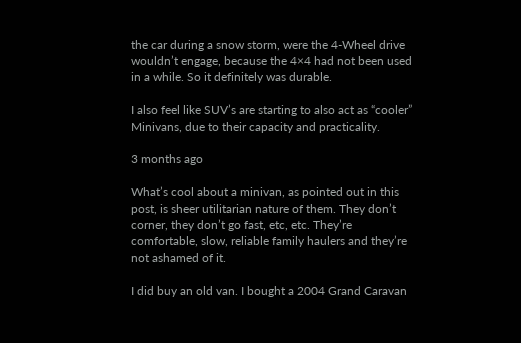the car during a snow storm, were the 4-Wheel drive wouldn’t engage, because the 4×4 had not been used in a while. So it definitely was durable.

I also feel like SUV’s are starting to also act as “cooler” Minivans, due to their capacity and practicality.

3 months ago

What’s cool about a minivan, as pointed out in this post, is sheer utilitarian nature of them. They don’t corner, they don’t go fast, etc, etc. They’re comfortable, slow, reliable family haulers and they’re not ashamed of it.

I did buy an old van. I bought a 2004 Grand Caravan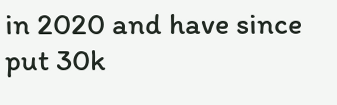in 2020 and have since put 30k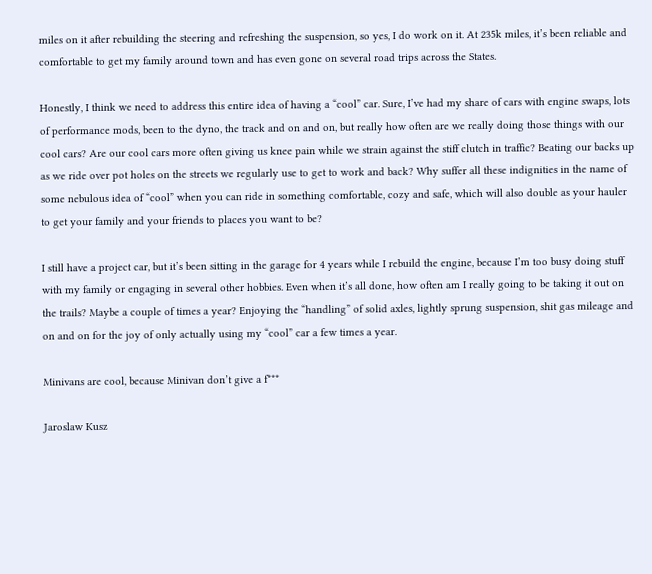miles on it after rebuilding the steering and refreshing the suspension, so yes, I do work on it. At 235k miles, it’s been reliable and comfortable to get my family around town and has even gone on several road trips across the States.

Honestly, I think we need to address this entire idea of having a “cool” car. Sure, I’ve had my share of cars with engine swaps, lots of performance mods, been to the dyno, the track and on and on, but really how often are we really doing those things with our cool cars? Are our cool cars more often giving us knee pain while we strain against the stiff clutch in traffic? Beating our backs up as we ride over pot holes on the streets we regularly use to get to work and back? Why suffer all these indignities in the name of some nebulous idea of “cool” when you can ride in something comfortable, cozy and safe, which will also double as your hauler to get your family and your friends to places you want to be?

I still have a project car, but it’s been sitting in the garage for 4 years while I rebuild the engine, because I’m too busy doing stuff with my family or engaging in several other hobbies. Even when it’s all done, how often am I really going to be taking it out on the trails? Maybe a couple of times a year? Enjoying the “handling” of solid axles, lightly sprung suspension, shit gas mileage and on and on for the joy of only actually using my “cool” car a few times a year.

Minivans are cool, because Minivan don’t give a f***

Jaroslaw Kusz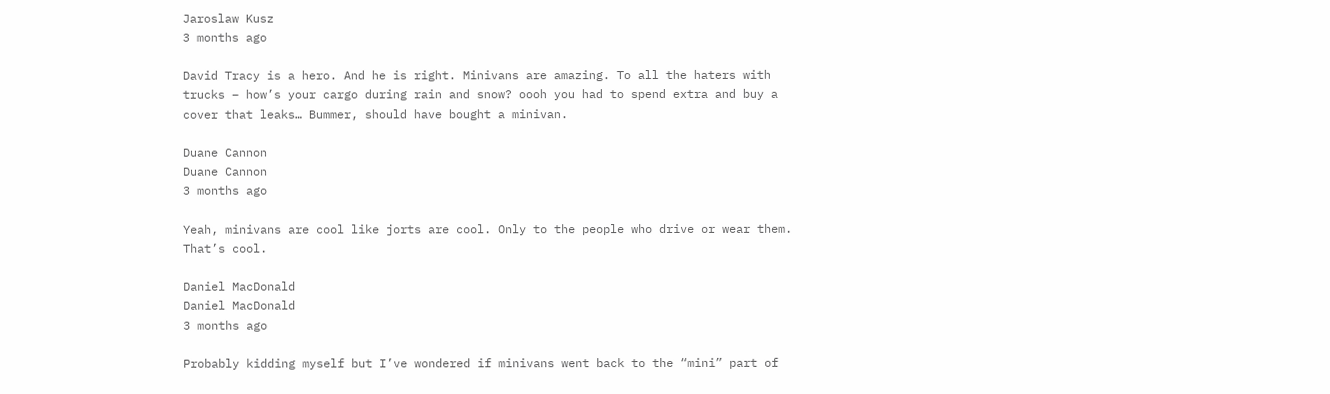Jaroslaw Kusz
3 months ago

David Tracy is a hero. And he is right. Minivans are amazing. To all the haters with trucks – how’s your cargo during rain and snow? oooh you had to spend extra and buy a cover that leaks… Bummer, should have bought a minivan.

Duane Cannon
Duane Cannon
3 months ago

Yeah, minivans are cool like jorts are cool. Only to the people who drive or wear them. That’s cool.

Daniel MacDonald
Daniel MacDonald
3 months ago

Probably kidding myself but I’ve wondered if minivans went back to the “mini” part of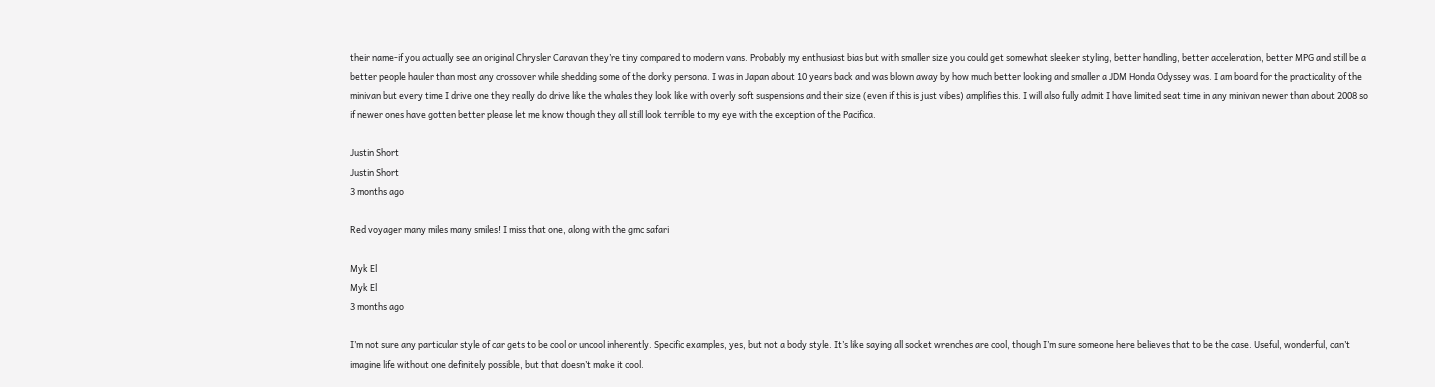their name-if you actually see an original Chrysler Caravan they’re tiny compared to modern vans. Probably my enthusiast bias but with smaller size you could get somewhat sleeker styling, better handling, better acceleration, better MPG and still be a better people hauler than most any crossover while shedding some of the dorky persona. I was in Japan about 10 years back and was blown away by how much better looking and smaller a JDM Honda Odyssey was. I am board for the practicality of the minivan but every time I drive one they really do drive like the whales they look like with overly soft suspensions and their size (even if this is just vibes) amplifies this. I will also fully admit I have limited seat time in any minivan newer than about 2008 so if newer ones have gotten better please let me know though they all still look terrible to my eye with the exception of the Pacifica.

Justin Short
Justin Short
3 months ago

Red voyager many miles many smiles! I miss that one, along with the gmc safari

Myk El
Myk El
3 months ago

I’m not sure any particular style of car gets to be cool or uncool inherently. Specific examples, yes, but not a body style. It’s like saying all socket wrenches are cool, though I’m sure someone here believes that to be the case. Useful, wonderful, can’t imagine life without one definitely possible, but that doesn’t make it cool.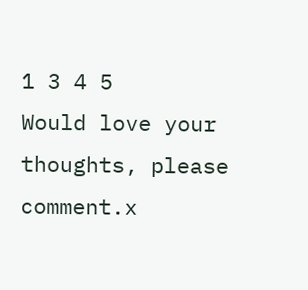1 3 4 5
Would love your thoughts, please comment.x